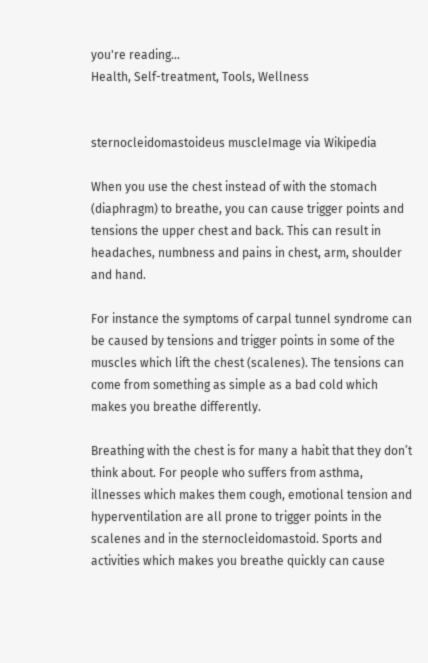you're reading...
Health, Self-treatment, Tools, Wellness


sternocleidomastoideus muscleImage via Wikipedia

When you use the chest instead of with the stomach (diaphragm) to breathe, you can cause trigger points and tensions the upper chest and back. This can result in headaches, numbness and pains in chest, arm, shoulder and hand.

For instance the symptoms of carpal tunnel syndrome can be caused by tensions and trigger points in some of the muscles which lift the chest (scalenes). The tensions can come from something as simple as a bad cold which makes you breathe differently.

Breathing with the chest is for many a habit that they don’t think about. For people who suffers from asthma, illnesses which makes them cough, emotional tension and hyperventilation are all prone to trigger points in the scalenes and in the sternocleidomastoid. Sports and activities which makes you breathe quickly can cause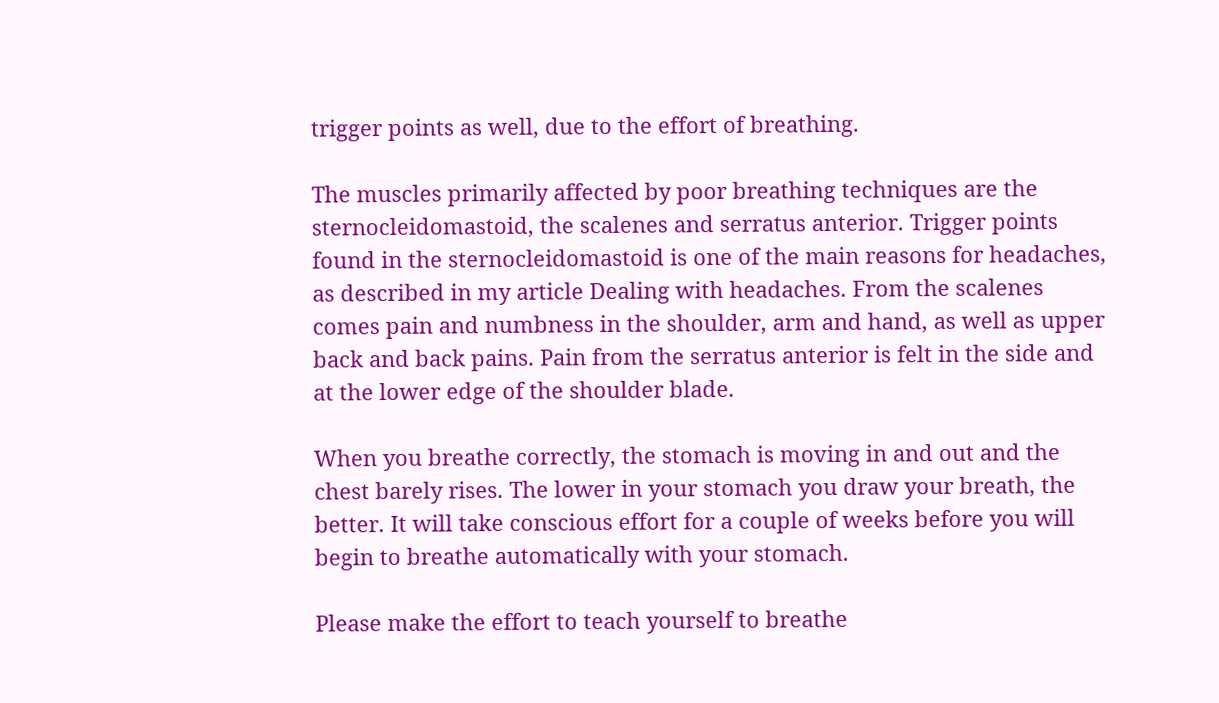trigger points as well, due to the effort of breathing.

The muscles primarily affected by poor breathing techniques are the sternocleidomastoid, the scalenes and serratus anterior. Trigger points found in the sternocleidomastoid is one of the main reasons for headaches, as described in my article Dealing with headaches. From the scalenes comes pain and numbness in the shoulder, arm and hand, as well as upper back and back pains. Pain from the serratus anterior is felt in the side and at the lower edge of the shoulder blade.

When you breathe correctly, the stomach is moving in and out and the chest barely rises. The lower in your stomach you draw your breath, the better. It will take conscious effort for a couple of weeks before you will begin to breathe automatically with your stomach.

Please make the effort to teach yourself to breathe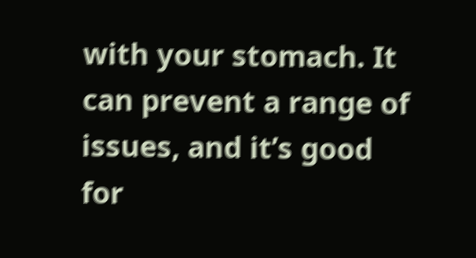with your stomach. It can prevent a range of issues, and it’s good for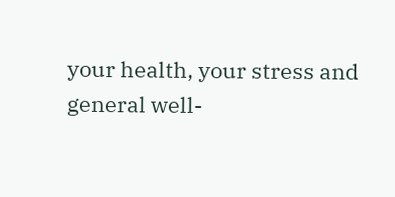your health, your stress and general well-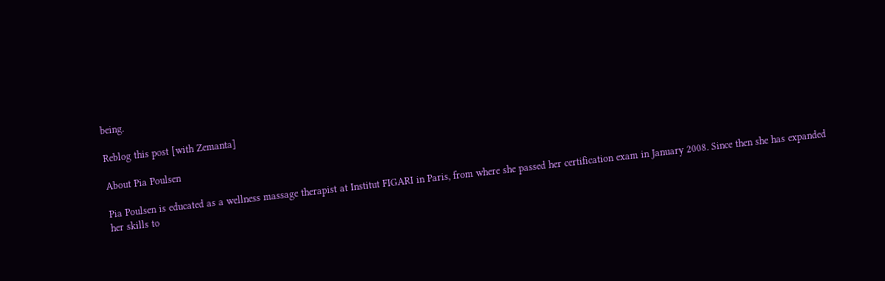being.

Reblog this post [with Zemanta]

About Pia Poulsen

Pia Poulsen is educated as a wellness massage therapist at Institut FIGARI in Paris, from where she passed her certification exam in January 2008. Since then she has expanded her skills to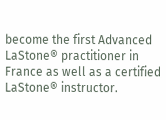become the first Advanced LaStone® practitioner in France as well as a certified LaStone® instructor.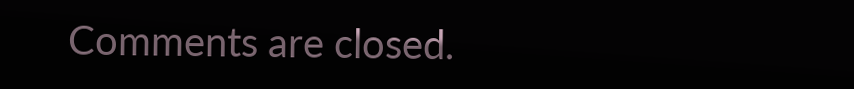Comments are closed.